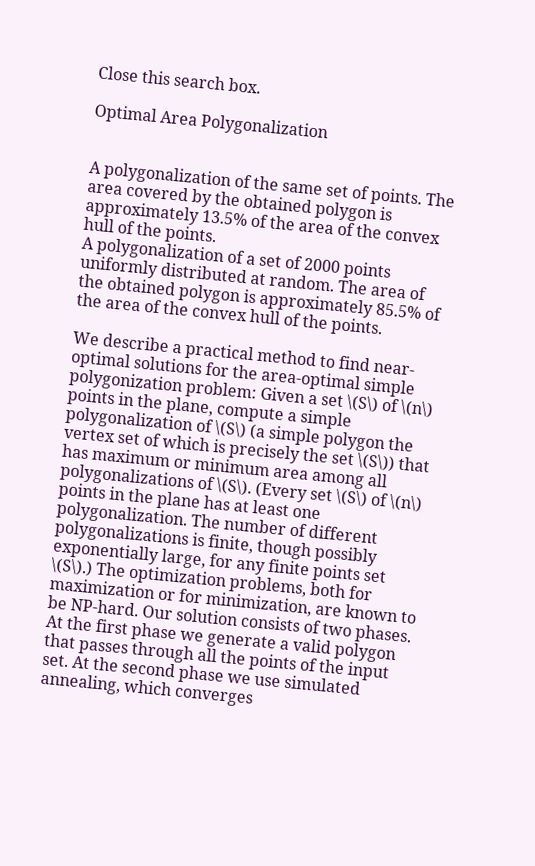Close this search box.

Optimal Area Polygonalization


A polygonalization of the same set of points. The area covered by the obtained polygon is approximately 13.5% of the area of the convex hull of the points.
A polygonalization of a set of 2000 points uniformly distributed at random. The area of the obtained polygon is approximately 85.5% of the area of the convex hull of the points.

We describe a practical method to find near-optimal solutions for the area-optimal simple polygonization problem: Given a set \(S\) of \(n\) points in the plane, compute a simple polygonalization of \(S\) (a simple polygon the vertex set of which is precisely the set \(S\)) that has maximum or minimum area among all polygonalizations of \(S\). (Every set \(S\) of \(n\) points in the plane has at least one polygonalization. The number of different polygonalizations is finite, though possibly exponentially large, for any finite points set \(S\).) The optimization problems, both for maximization or for minimization, are known to be NP-hard. Our solution consists of two phases. At the first phase we generate a valid polygon that passes through all the points of the input set. At the second phase we use simulated annealing, which converges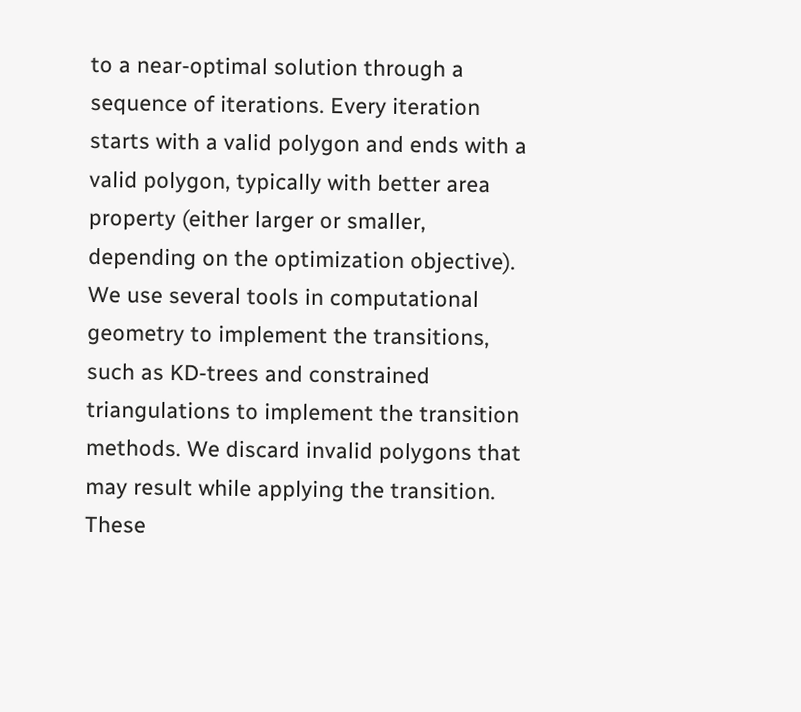to a near-optimal solution through a sequence of iterations. Every iteration starts with a valid polygon and ends with a valid polygon, typically with better area property (either larger or smaller, depending on the optimization objective). We use several tools in computational geometry to implement the transitions, such as KD-trees and constrained triangulations to implement the transition methods. We discard invalid polygons that may result while applying the transition. These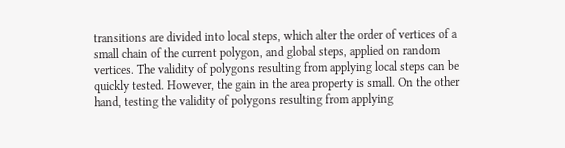transitions are divided into local steps, which alter the order of vertices of a small chain of the current polygon, and global steps, applied on random vertices. The validity of polygons resulting from applying local steps can be quickly tested. However, the gain in the area property is small. On the other hand, testing the validity of polygons resulting from applying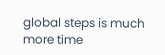global steps is much more time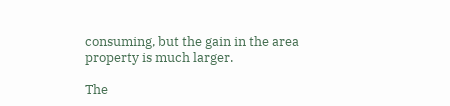consuming, but the gain in the area property is much larger.

The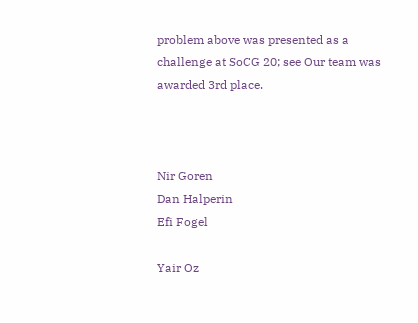problem above was presented as a challenge at SoCG 20; see Our team was awarded 3rd place.



Nir Goren
Dan Halperin
Efi Fogel

Yair Oz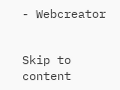- Webcreator


Skip to content